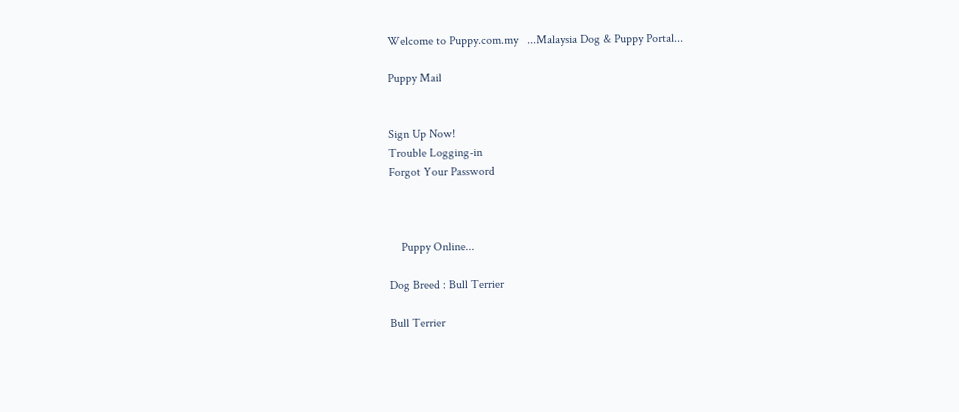Welcome to Puppy.com.my   ...Malaysia Dog & Puppy Portal...

Puppy Mail


Sign Up Now!
Trouble Logging-in
Forgot Your Password



    Puppy Online...

Dog Breed : Bull Terrier

Bull Terrier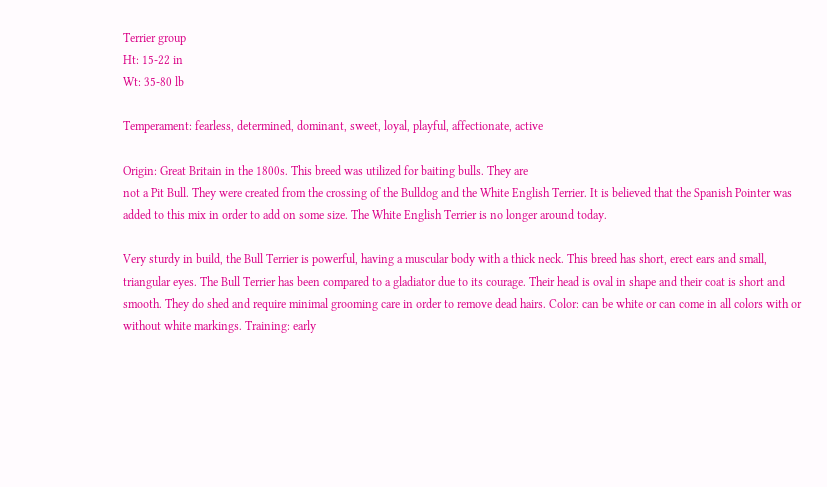Terrier group
Ht: 15-22 in
Wt: 35-80 lb

Temperament: fearless, determined, dominant, sweet, loyal, playful, affectionate, active

Origin: Great Britain in the 1800s. This breed was utilized for baiting bulls. They are
not a Pit Bull. They were created from the crossing of the Bulldog and the White English Terrier. It is believed that the Spanish Pointer was added to this mix in order to add on some size. The White English Terrier is no longer around today.

Very sturdy in build, the Bull Terrier is powerful, having a muscular body with a thick neck. This breed has short, erect ears and small, triangular eyes. The Bull Terrier has been compared to a gladiator due to its courage. Their head is oval in shape and their coat is short and smooth. They do shed and require minimal grooming care in order to remove dead hairs. Color: can be white or can come in all colors with or without white markings. Training: early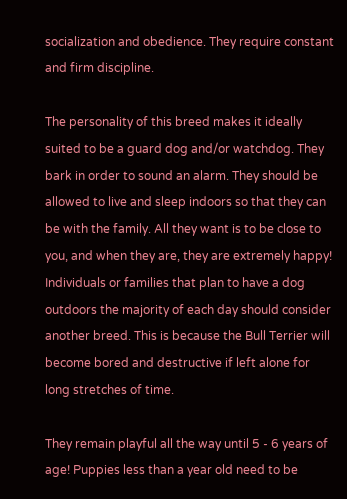socialization and obedience. They require constant and firm discipline.

The personality of this breed makes it ideally suited to be a guard dog and/or watchdog. They bark in order to sound an alarm. They should be allowed to live and sleep indoors so that they can be with the family. All they want is to be close to you, and when they are, they are extremely happy! Individuals or families that plan to have a dog outdoors the majority of each day should consider another breed. This is because the Bull Terrier will become bored and destructive if left alone for long stretches of time.

They remain playful all the way until 5 - 6 years of age! Puppies less than a year old need to be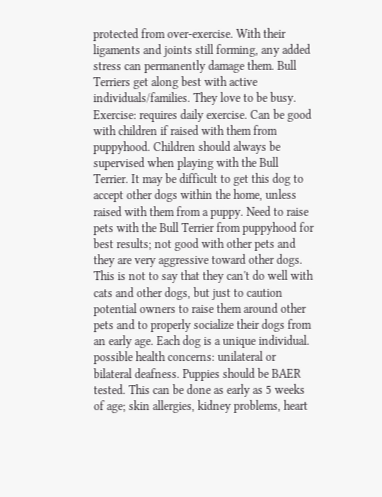protected from over-exercise. With their ligaments and joints still forming, any added stress can permanently damage them. Bull Terriers get along best with active individuals/families. They love to be busy. Exercise: requires daily exercise. Can be good with children if raised with them from puppyhood. Children should always be supervised when playing with the Bull Terrier. It may be difficult to get this dog to accept other dogs within the home, unless raised with them from a puppy. Need to raise pets with the Bull Terrier from puppyhood for best results; not good with other pets and they are very aggressive toward other dogs. This is not to say that they can't do well with cats and other dogs, but just to caution potential owners to raise them around other pets and to properly socialize their dogs from an early age. Each dog is a unique individual.
possible health concerns: unilateral or bilateral deafness. Puppies should be BAER tested. This can be done as early as 5 weeks of age; skin allergies, kidney problems, heart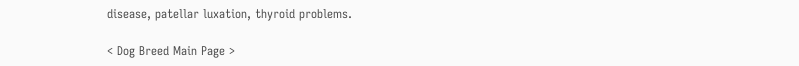disease, patellar luxation, thyroid problems.

< Dog Breed Main Page >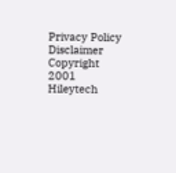Privacy Policy   Disclaimer
Copyright 2001 Hileytech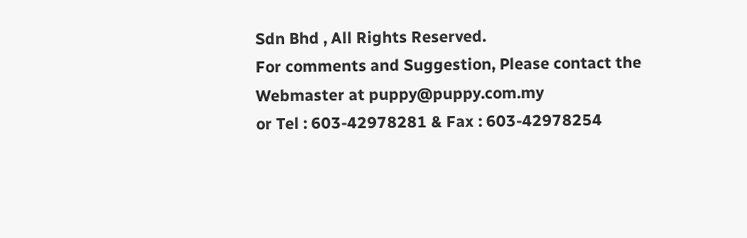Sdn Bhd , All Rights Reserved.
For comments and Suggestion, Please contact the Webmaster at puppy@puppy.com.my
or Tel : 603-42978281 & Fax : 603-42978254